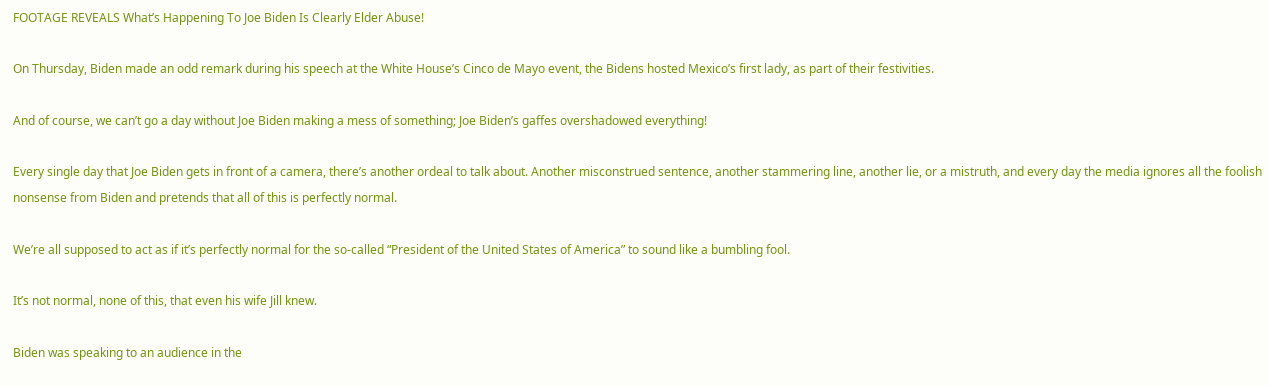FOOTAGE REVEALS What’s Happening To Joe Biden Is Clearly Elder Abuse!

On Thursday, Biden made an odd remark during his speech at the White House’s Cinco de Mayo event, the Bidens hosted Mexico’s first lady, as part of their festivities.

And of course, we can’t go a day without Joe Biden making a mess of something; Joe Biden’s gaffes overshadowed everything!

Every single day that Joe Biden gets in front of a camera, there’s another ordeal to talk about. Another misconstrued sentence, another stammering line, another lie, or a mistruth, and every day the media ignores all the foolish nonsense from Biden and pretends that all of this is perfectly normal.

We’re all supposed to act as if it’s perfectly normal for the so-called “President of the United States of America” to sound like a bumbling fool.

It’s not normal, none of this, that even his wife Jill knew.

Biden was speaking to an audience in the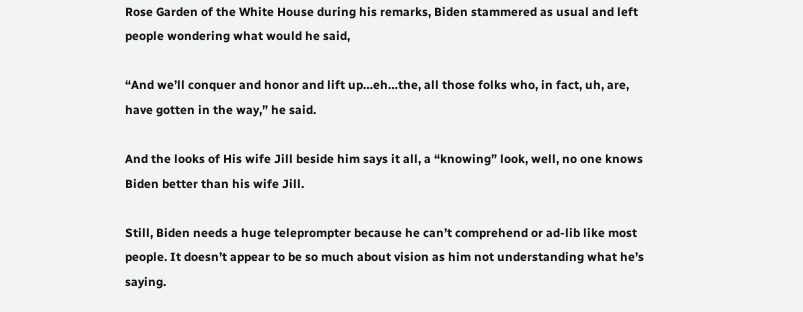Rose Garden of the White House during his remarks, Biden stammered as usual and left people wondering what would he said,

“And we’ll conquer and honor and lift up…eh…the, all those folks who, in fact, uh, are, have gotten in the way,” he said.

And the looks of His wife Jill beside him says it all, a “knowing” look, well, no one knows  Biden better than his wife Jill.

Still, Biden needs a huge teleprompter because he can’t comprehend or ad-lib like most people. It doesn’t appear to be so much about vision as him not understanding what he’s saying.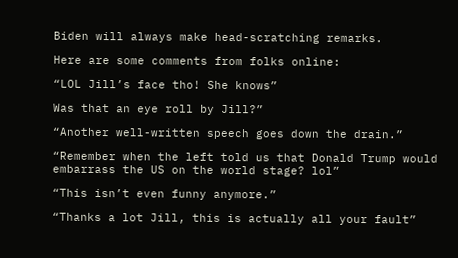Biden will always make head-scratching remarks.

Here are some comments from folks online:

“LOL Jill’s face tho! She knows”

Was that an eye roll by Jill?”

“Another well-written speech goes down the drain.”

“Remember when the left told us that Donald Trump would embarrass the US on the world stage? lol”

“This isn’t even funny anymore.”

“Thanks a lot Jill, this is actually all your fault”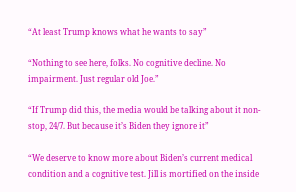“At least Trump knows what he wants to say”

“Nothing to see here, folks. No cognitive decline. No impairment. Just regular old Joe.”

“If Trump did this, the media would be talking about it non-stop, 24/7. But because it’s Biden they ignore it”

“We deserve to know more about Biden’s current medical condition and a cognitive test. Jill is mortified on the inside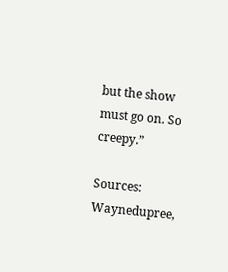but the show must go on. So creepy.”

Sources: Waynedupree,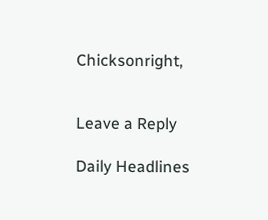Chicksonright,


Leave a Reply

Daily Headlines